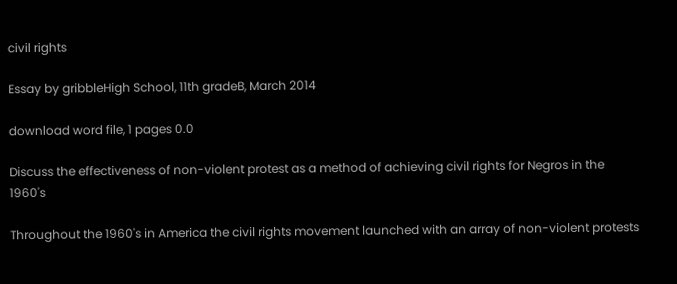civil rights

Essay by gribbleHigh School, 11th gradeB, March 2014

download word file, 1 pages 0.0

Discuss the effectiveness of non-violent protest as a method of achieving civil rights for Negros in the 1960's

Throughout the 1960's in America the civil rights movement launched with an array of non-violent protests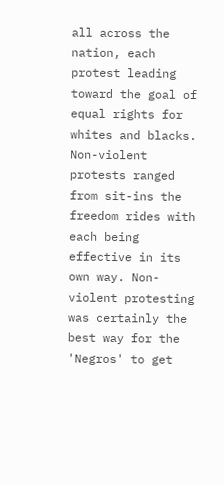all across the nation, each protest leading toward the goal of equal rights for whites and blacks. Non-violent protests ranged from sit-ins the freedom rides with each being effective in its own way. Non-violent protesting was certainly the best way for the 'Negros' to get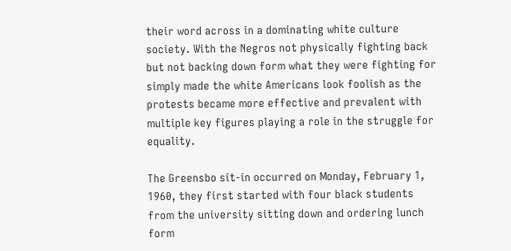their word across in a dominating white culture society. With the Negros not physically fighting back but not backing down form what they were fighting for simply made the white Americans look foolish as the protests became more effective and prevalent with multiple key figures playing a role in the struggle for equality.

The Greensbo sit-in occurred on Monday, February 1, 1960, they first started with four black students from the university sitting down and ordering lunch form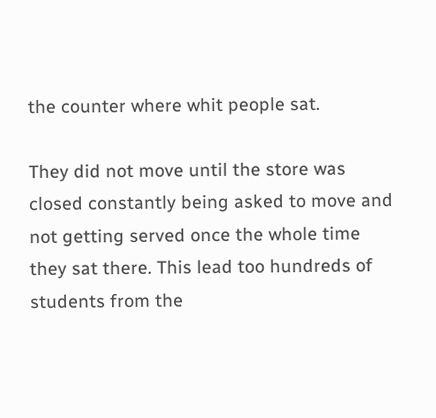the counter where whit people sat.

They did not move until the store was closed constantly being asked to move and not getting served once the whole time they sat there. This lead too hundreds of students from the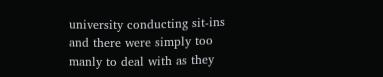university conducting sit-ins and there were simply too manly to deal with as they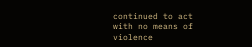continued to act with no means of violence